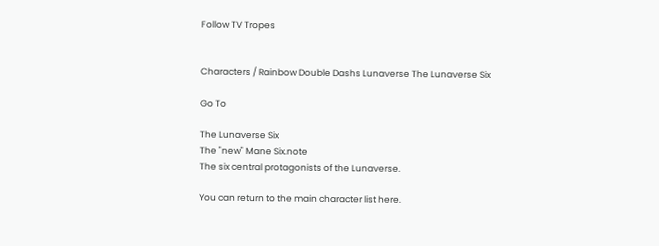Follow TV Tropes


Characters / Rainbow Double Dashs Lunaverse The Lunaverse Six

Go To

The Lunaverse Six
The "new" Mane Six.note
The six central protagonists of the Lunaverse.

You can return to the main character list here.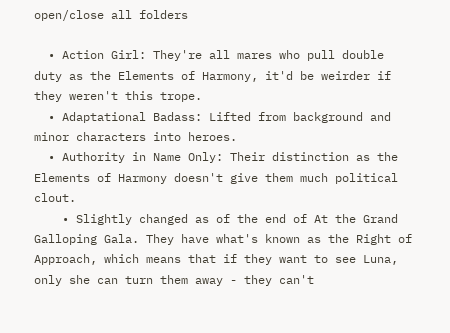open/close all folders

  • Action Girl: They're all mares who pull double duty as the Elements of Harmony, it'd be weirder if they weren't this trope.
  • Adaptational Badass: Lifted from background and minor characters into heroes.
  • Authority in Name Only: Their distinction as the Elements of Harmony doesn't give them much political clout.
    • Slightly changed as of the end of At the Grand Galloping Gala. They have what's known as the Right of Approach, which means that if they want to see Luna, only she can turn them away - they can't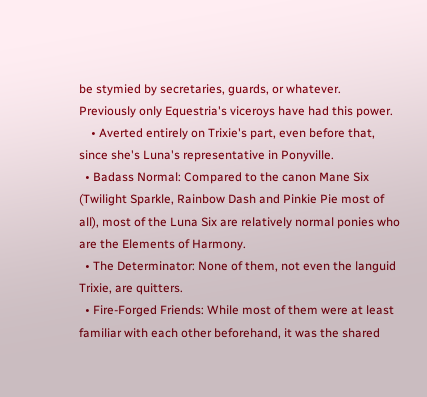be stymied by secretaries, guards, or whatever. Previously only Equestria's viceroys have had this power.
    • Averted entirely on Trixie's part, even before that, since she's Luna's representative in Ponyville.
  • Badass Normal: Compared to the canon Mane Six (Twilight Sparkle, Rainbow Dash and Pinkie Pie most of all), most of the Luna Six are relatively normal ponies who are the Elements of Harmony.
  • The Determinator: None of them, not even the languid Trixie, are quitters.
  • Fire-Forged Friends: While most of them were at least familiar with each other beforehand, it was the shared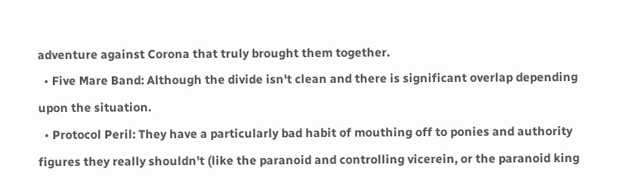adventure against Corona that truly brought them together.
  • Five Mare Band: Although the divide isn't clean and there is significant overlap depending upon the situation.
  • Protocol Peril: They have a particularly bad habit of mouthing off to ponies and authority figures they really shouldn't (like the paranoid and controlling vicerein, or the paranoid king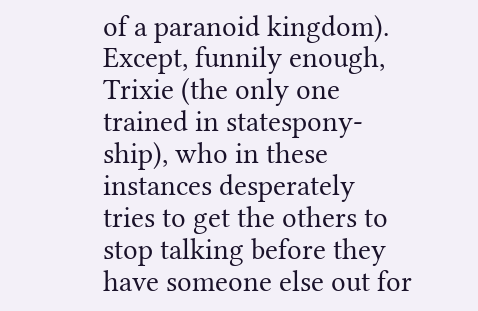of a paranoid kingdom). Except, funnily enough, Trixie (the only one trained in statespony-ship), who in these instances desperately tries to get the others to stop talking before they have someone else out for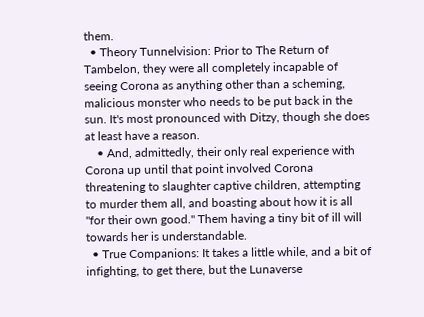them.
  • Theory Tunnelvision: Prior to The Return of Tambelon, they were all completely incapable of seeing Corona as anything other than a scheming, malicious monster who needs to be put back in the sun. It's most pronounced with Ditzy, though she does at least have a reason.
    • And, admittedly, their only real experience with Corona up until that point involved Corona threatening to slaughter captive children, attempting to murder them all, and boasting about how it is all "for their own good." Them having a tiny bit of ill will towards her is understandable.
  • True Companions: It takes a little while, and a bit of infighting, to get there, but the Lunaverse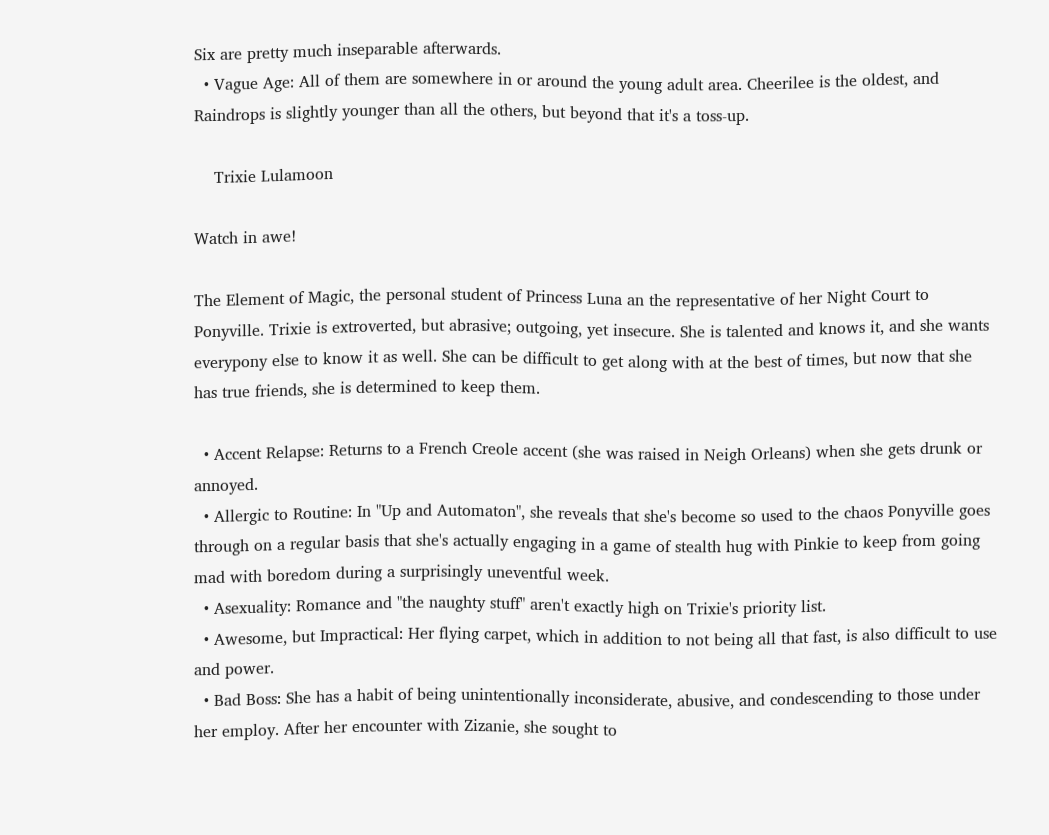Six are pretty much inseparable afterwards.
  • Vague Age: All of them are somewhere in or around the young adult area. Cheerilee is the oldest, and Raindrops is slightly younger than all the others, but beyond that it's a toss-up.

    Trixie Lulamoon

Watch in awe!

The Element of Magic, the personal student of Princess Luna an the representative of her Night Court to Ponyville. Trixie is extroverted, but abrasive; outgoing, yet insecure. She is talented and knows it, and she wants everypony else to know it as well. She can be difficult to get along with at the best of times, but now that she has true friends, she is determined to keep them.

  • Accent Relapse: Returns to a French Creole accent (she was raised in Neigh Orleans) when she gets drunk or annoyed.
  • Allergic to Routine: In "Up and Automaton", she reveals that she's become so used to the chaos Ponyville goes through on a regular basis that she's actually engaging in a game of stealth hug with Pinkie to keep from going mad with boredom during a surprisingly uneventful week.
  • Asexuality: Romance and "the naughty stuff" aren't exactly high on Trixie's priority list.
  • Awesome, but Impractical: Her flying carpet, which in addition to not being all that fast, is also difficult to use and power.
  • Bad Boss: She has a habit of being unintentionally inconsiderate, abusive, and condescending to those under her employ. After her encounter with Zizanie, she sought to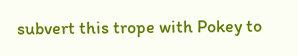subvert this trope with Pokey to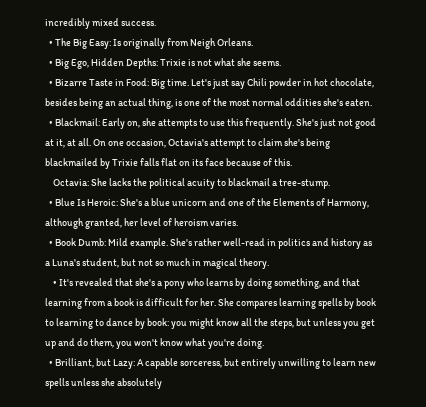incredibly mixed success.
  • The Big Easy: Is originally from Neigh Orleans.
  • Big Ego, Hidden Depths: Trixie is not what she seems.
  • Bizarre Taste in Food: Big time. Let's just say Chili powder in hot chocolate, besides being an actual thing, is one of the most normal oddities she's eaten.
  • Blackmail: Early on, she attempts to use this frequently. She's just not good at it, at all. On one occasion, Octavia's attempt to claim she's being blackmailed by Trixie falls flat on its face because of this.
    Octavia: She lacks the political acuity to blackmail a tree-stump.
  • Blue Is Heroic: She's a blue unicorn and one of the Elements of Harmony, although granted, her level of heroism varies.
  • Book Dumb: Mild example. She's rather well-read in politics and history as a Luna's student, but not so much in magical theory.
    • It's revealed that she's a pony who learns by doing something, and that learning from a book is difficult for her. She compares learning spells by book to learning to dance by book: you might know all the steps, but unless you get up and do them, you won't know what you're doing.
  • Brilliant, but Lazy: A capable sorceress, but entirely unwilling to learn new spells unless she absolutely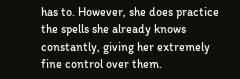has to. However, she does practice the spells she already knows constantly, giving her extremely fine control over them.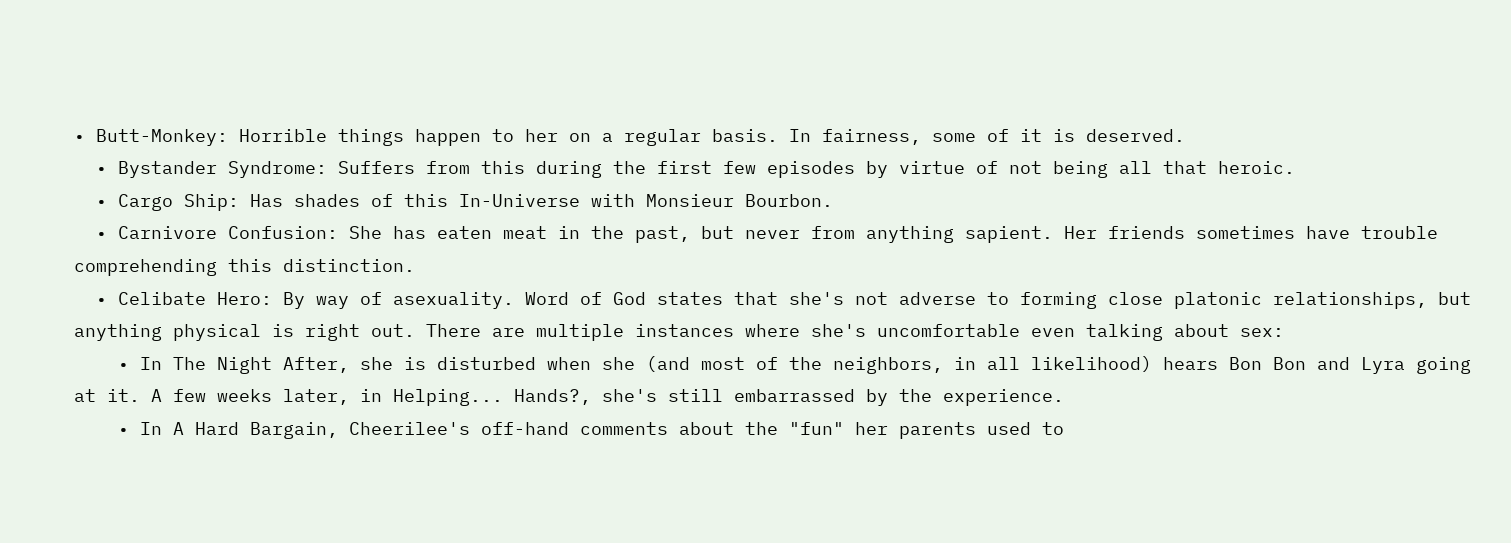• Butt-Monkey: Horrible things happen to her on a regular basis. In fairness, some of it is deserved.
  • Bystander Syndrome: Suffers from this during the first few episodes by virtue of not being all that heroic.
  • Cargo Ship: Has shades of this In-Universe with Monsieur Bourbon.
  • Carnivore Confusion: She has eaten meat in the past, but never from anything sapient. Her friends sometimes have trouble comprehending this distinction.
  • Celibate Hero: By way of asexuality. Word of God states that she's not adverse to forming close platonic relationships, but anything physical is right out. There are multiple instances where she's uncomfortable even talking about sex:
    • In The Night After, she is disturbed when she (and most of the neighbors, in all likelihood) hears Bon Bon and Lyra going at it. A few weeks later, in Helping... Hands?, she's still embarrassed by the experience.
    • In A Hard Bargain, Cheerilee's off-hand comments about the "fun" her parents used to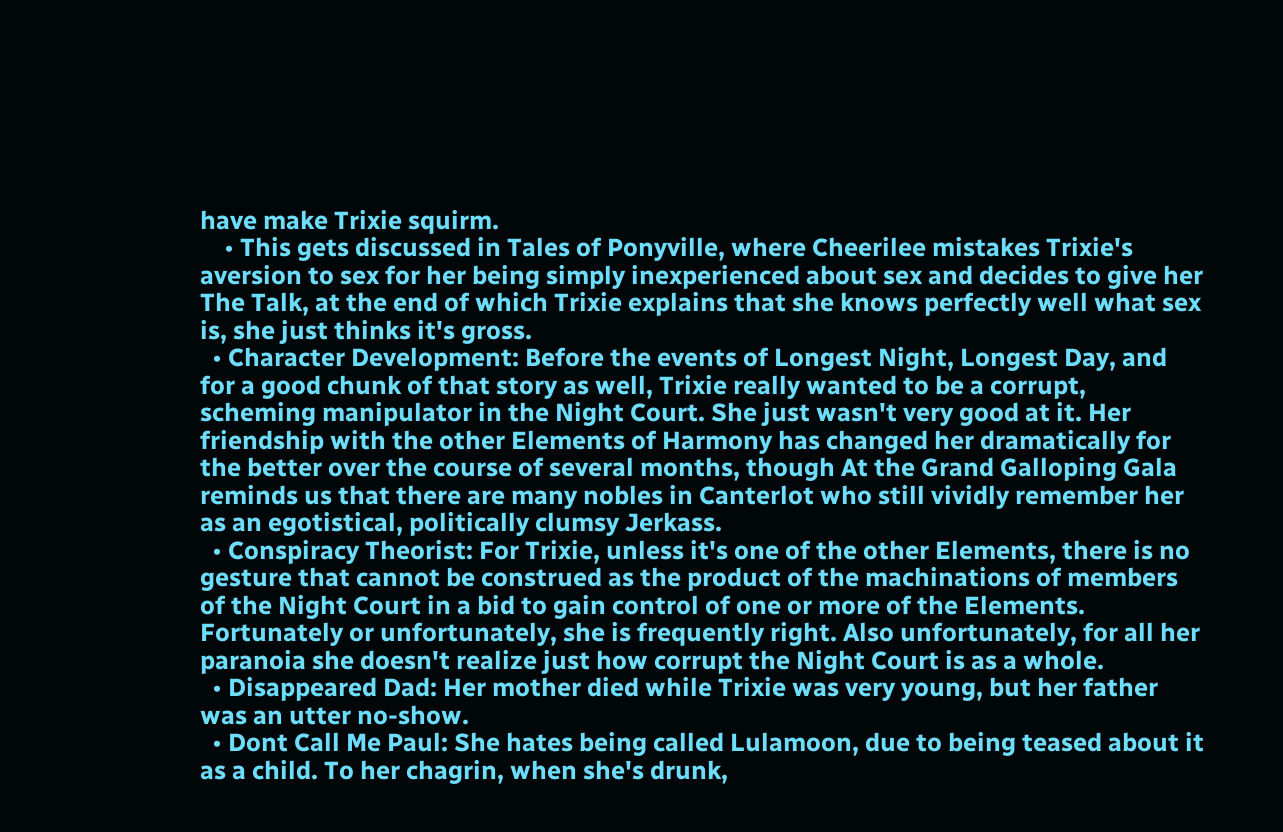have make Trixie squirm.
    • This gets discussed in Tales of Ponyville, where Cheerilee mistakes Trixie's aversion to sex for her being simply inexperienced about sex and decides to give her The Talk, at the end of which Trixie explains that she knows perfectly well what sex is, she just thinks it's gross.
  • Character Development: Before the events of Longest Night, Longest Day, and for a good chunk of that story as well, Trixie really wanted to be a corrupt, scheming manipulator in the Night Court. She just wasn't very good at it. Her friendship with the other Elements of Harmony has changed her dramatically for the better over the course of several months, though At the Grand Galloping Gala reminds us that there are many nobles in Canterlot who still vividly remember her as an egotistical, politically clumsy Jerkass.
  • Conspiracy Theorist: For Trixie, unless it's one of the other Elements, there is no gesture that cannot be construed as the product of the machinations of members of the Night Court in a bid to gain control of one or more of the Elements. Fortunately or unfortunately, she is frequently right. Also unfortunately, for all her paranoia she doesn't realize just how corrupt the Night Court is as a whole.
  • Disappeared Dad: Her mother died while Trixie was very young, but her father was an utter no-show.
  • Dont Call Me Paul: She hates being called Lulamoon, due to being teased about it as a child. To her chagrin, when she's drunk,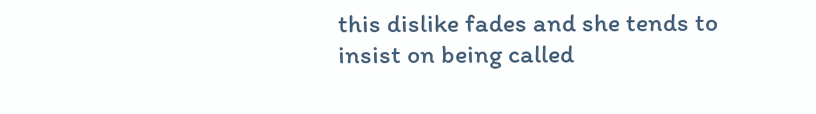this dislike fades and she tends to insist on being called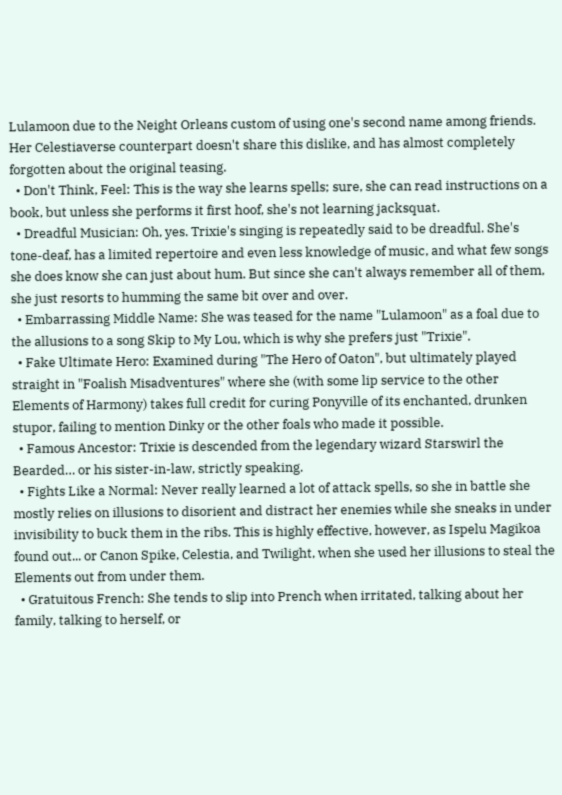Lulamoon due to the Neight Orleans custom of using one's second name among friends. Her Celestiaverse counterpart doesn't share this dislike, and has almost completely forgotten about the original teasing.
  • Don't Think, Feel: This is the way she learns spells; sure, she can read instructions on a book, but unless she performs it first hoof, she's not learning jacksquat.
  • Dreadful Musician: Oh, yes. Trixie's singing is repeatedly said to be dreadful. She's tone-deaf, has a limited repertoire and even less knowledge of music, and what few songs she does know she can just about hum. But since she can't always remember all of them, she just resorts to humming the same bit over and over.
  • Embarrassing Middle Name: She was teased for the name "Lulamoon" as a foal due to the allusions to a song Skip to My Lou, which is why she prefers just "Trixie".
  • Fake Ultimate Hero: Examined during "The Hero of Oaton", but ultimately played straight in "Foalish Misadventures" where she (with some lip service to the other Elements of Harmony) takes full credit for curing Ponyville of its enchanted, drunken stupor, failing to mention Dinky or the other foals who made it possible.
  • Famous Ancestor: Trixie is descended from the legendary wizard Starswirl the Bearded… or his sister-in-law, strictly speaking.
  • Fights Like a Normal: Never really learned a lot of attack spells, so she in battle she mostly relies on illusions to disorient and distract her enemies while she sneaks in under invisibility to buck them in the ribs. This is highly effective, however, as Ispelu Magikoa found out... or Canon Spike, Celestia, and Twilight, when she used her illusions to steal the Elements out from under them.
  • Gratuitous French: She tends to slip into Prench when irritated, talking about her family, talking to herself, or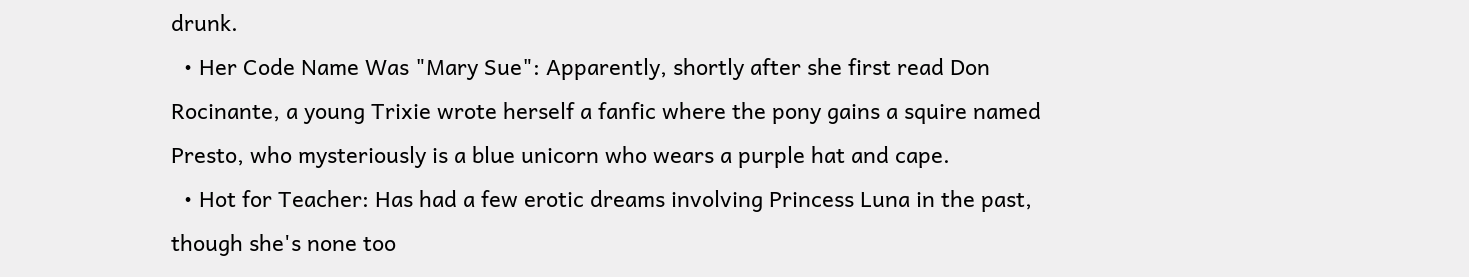drunk.
  • Her Code Name Was "Mary Sue": Apparently, shortly after she first read Don Rocinante, a young Trixie wrote herself a fanfic where the pony gains a squire named Presto, who mysteriously is a blue unicorn who wears a purple hat and cape.
  • Hot for Teacher: Has had a few erotic dreams involving Princess Luna in the past, though she's none too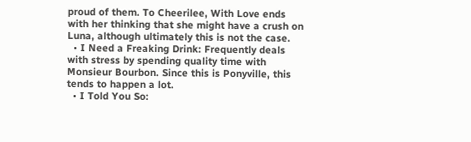proud of them. To Cheerilee, With Love ends with her thinking that she might have a crush on Luna, although ultimately this is not the case.
  • I Need a Freaking Drink: Frequently deals with stress by spending quality time with Monsieur Bourbon. Since this is Ponyville, this tends to happen a lot.
  • I Told You So: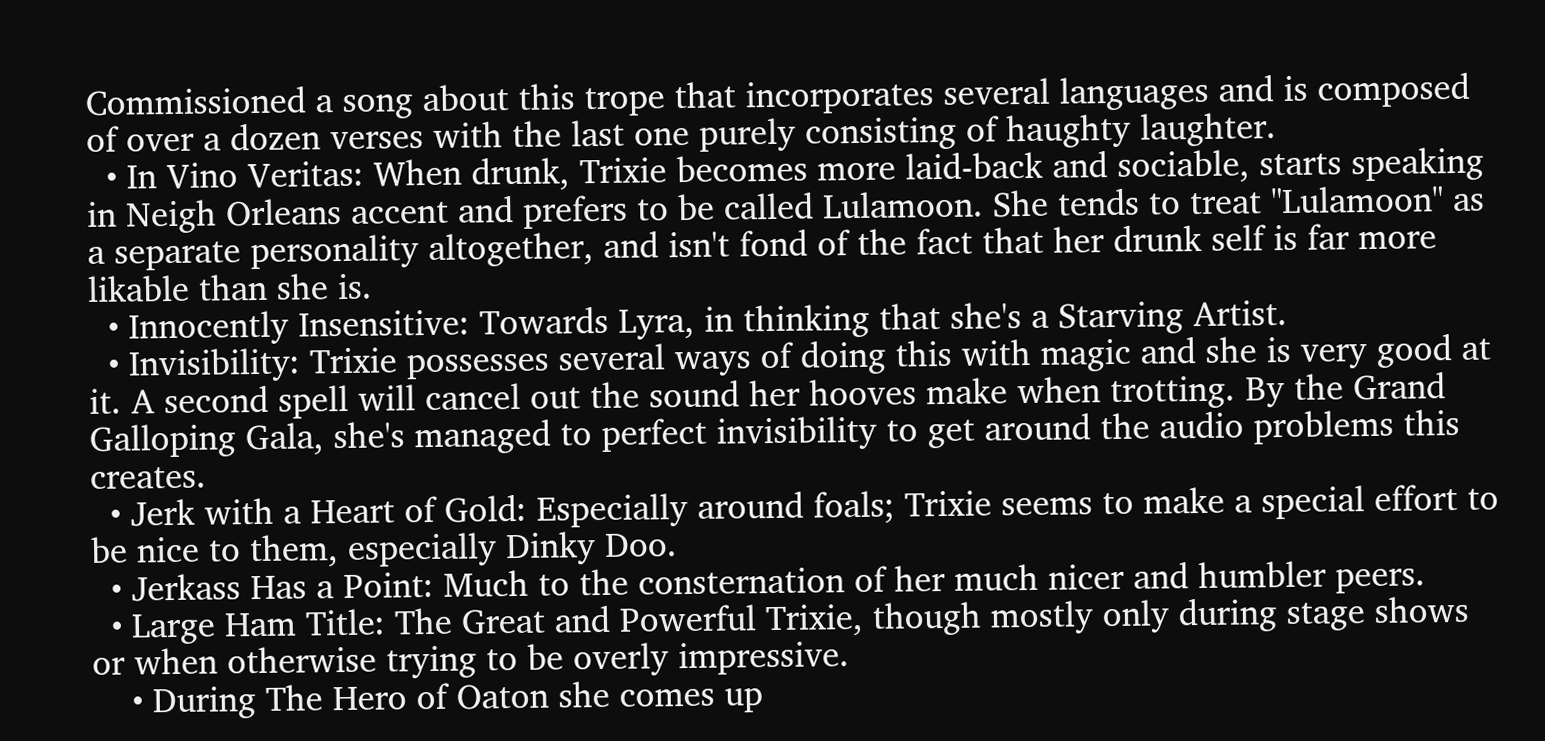Commissioned a song about this trope that incorporates several languages and is composed of over a dozen verses with the last one purely consisting of haughty laughter.
  • In Vino Veritas: When drunk, Trixie becomes more laid-back and sociable, starts speaking in Neigh Orleans accent and prefers to be called Lulamoon. She tends to treat "Lulamoon" as a separate personality altogether, and isn't fond of the fact that her drunk self is far more likable than she is.
  • Innocently Insensitive: Towards Lyra, in thinking that she's a Starving Artist.
  • Invisibility: Trixie possesses several ways of doing this with magic and she is very good at it. A second spell will cancel out the sound her hooves make when trotting. By the Grand Galloping Gala, she's managed to perfect invisibility to get around the audio problems this creates.
  • Jerk with a Heart of Gold: Especially around foals; Trixie seems to make a special effort to be nice to them, especially Dinky Doo.
  • Jerkass Has a Point: Much to the consternation of her much nicer and humbler peers.
  • Large Ham Title: The Great and Powerful Trixie, though mostly only during stage shows or when otherwise trying to be overly impressive.
    • During The Hero of Oaton she comes up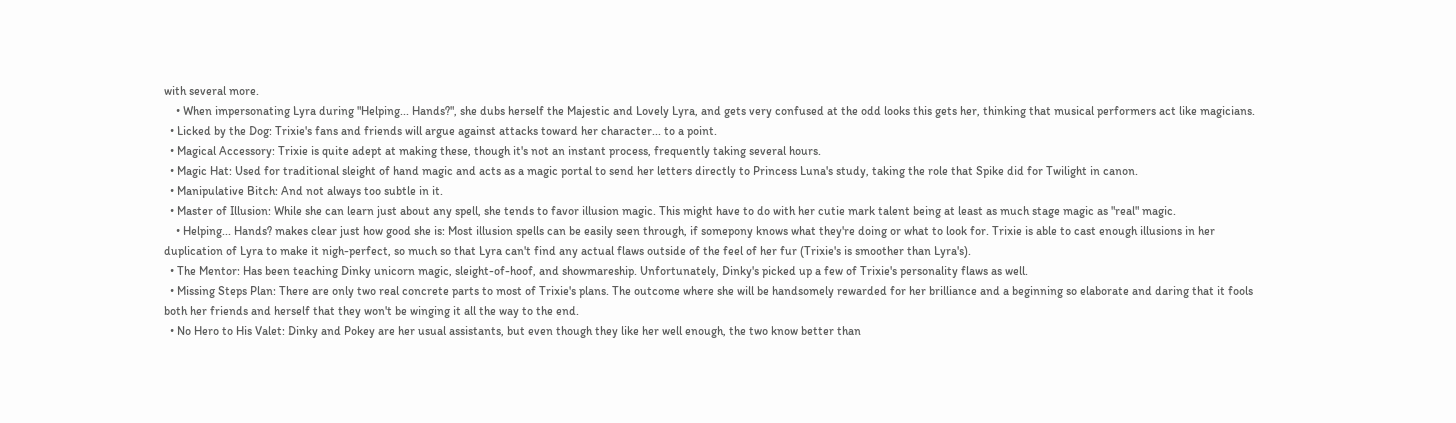with several more.
    • When impersonating Lyra during "Helping... Hands?", she dubs herself the Majestic and Lovely Lyra, and gets very confused at the odd looks this gets her, thinking that musical performers act like magicians.
  • Licked by the Dog: Trixie's fans and friends will argue against attacks toward her character... to a point.
  • Magical Accessory: Trixie is quite adept at making these, though it's not an instant process, frequently taking several hours.
  • Magic Hat: Used for traditional sleight of hand magic and acts as a magic portal to send her letters directly to Princess Luna's study, taking the role that Spike did for Twilight in canon.
  • Manipulative Bitch: And not always too subtle in it.
  • Master of Illusion: While she can learn just about any spell, she tends to favor illusion magic. This might have to do with her cutie mark talent being at least as much stage magic as "real" magic.
    • Helping... Hands? makes clear just how good she is: Most illusion spells can be easily seen through, if somepony knows what they're doing or what to look for. Trixie is able to cast enough illusions in her duplication of Lyra to make it nigh-perfect, so much so that Lyra can't find any actual flaws outside of the feel of her fur (Trixie's is smoother than Lyra's).
  • The Mentor: Has been teaching Dinky unicorn magic, sleight-of-hoof, and showmareship. Unfortunately, Dinky's picked up a few of Trixie's personality flaws as well.
  • Missing Steps Plan: There are only two real concrete parts to most of Trixie's plans. The outcome where she will be handsomely rewarded for her brilliance and a beginning so elaborate and daring that it fools both her friends and herself that they won't be winging it all the way to the end.
  • No Hero to His Valet: Dinky and Pokey are her usual assistants, but even though they like her well enough, the two know better than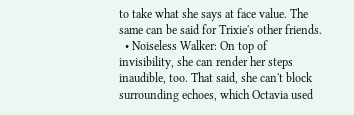to take what she says at face value. The same can be said for Trixie's other friends.
  • Noiseless Walker: On top of invisibility, she can render her steps inaudible, too. That said, she can't block surrounding echoes, which Octavia used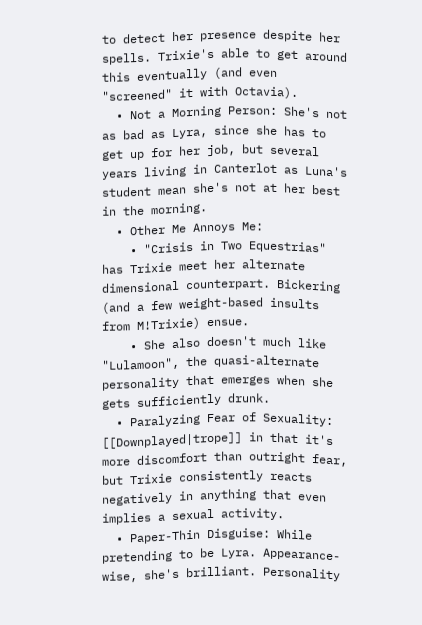to detect her presence despite her spells. Trixie's able to get around this eventually (and even "screened" it with Octavia).
  • Not a Morning Person: She's not as bad as Lyra, since she has to get up for her job, but several years living in Canterlot as Luna's student mean she's not at her best in the morning.
  • Other Me Annoys Me:
    • "Crisis in Two Equestrias" has Trixie meet her alternate dimensional counterpart. Bickering (and a few weight-based insults from M!Trixie) ensue.
    • She also doesn't much like "Lulamoon", the quasi-alternate personality that emerges when she gets sufficiently drunk.
  • Paralyzing Fear of Sexuality: [[Downplayed|trope]] in that it's more discomfort than outright fear, but Trixie consistently reacts negatively in anything that even implies a sexual activity.
  • Paper-Thin Disguise: While pretending to be Lyra. Appearance-wise, she's brilliant. Personality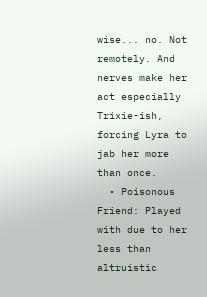wise... no. Not remotely. And nerves make her act especially Trixie-ish, forcing Lyra to jab her more than once.
  • Poisonous Friend: Played with due to her less than altruistic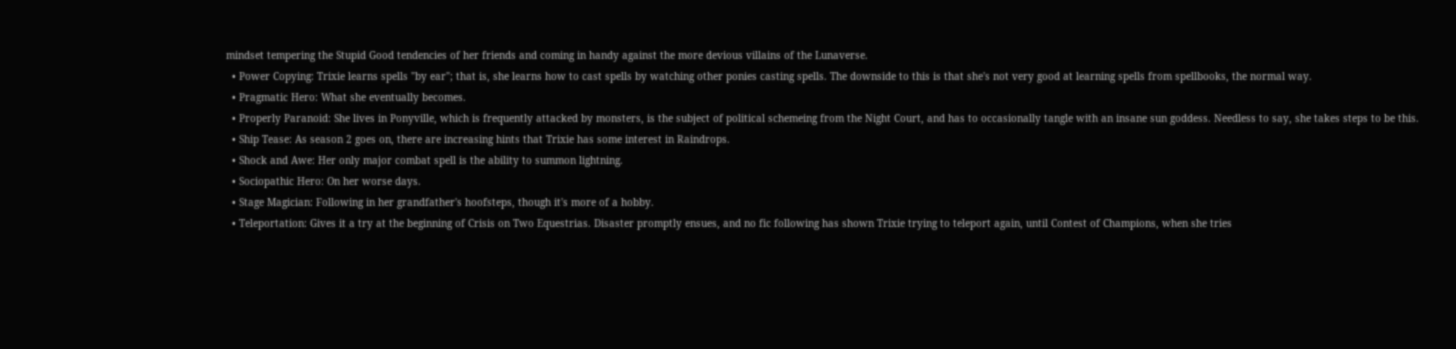mindset tempering the Stupid Good tendencies of her friends and coming in handy against the more devious villains of the Lunaverse.
  • Power Copying: Trixie learns spells "by ear"; that is, she learns how to cast spells by watching other ponies casting spells. The downside to this is that she's not very good at learning spells from spellbooks, the normal way.
  • Pragmatic Hero: What she eventually becomes.
  • Properly Paranoid: She lives in Ponyville, which is frequently attacked by monsters, is the subject of political schemeing from the Night Court, and has to occasionally tangle with an insane sun goddess. Needless to say, she takes steps to be this.
  • Ship Tease: As season 2 goes on, there are increasing hints that Trixie has some interest in Raindrops.
  • Shock and Awe: Her only major combat spell is the ability to summon lightning.
  • Sociopathic Hero: On her worse days.
  • Stage Magician: Following in her grandfather's hoofsteps, though it's more of a hobby.
  • Teleportation: Gives it a try at the beginning of Crisis on Two Equestrias. Disaster promptly ensues, and no fic following has shown Trixie trying to teleport again, until Contest of Champions, when she tries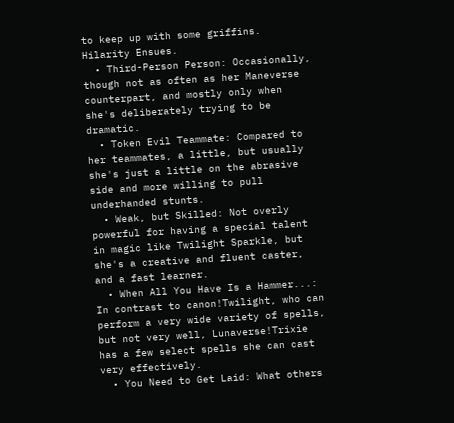to keep up with some griffins. Hilarity Ensues.
  • Third-Person Person: Occasionally, though not as often as her Maneverse counterpart, and mostly only when she's deliberately trying to be dramatic.
  • Token Evil Teammate: Compared to her teammates, a little, but usually she's just a little on the abrasive side and more willing to pull underhanded stunts.
  • Weak, but Skilled: Not overly powerful for having a special talent in magic like Twilight Sparkle, but she's a creative and fluent caster, and a fast learner.
  • When All You Have Is a Hammer...: In contrast to canon!Twilight, who can perform a very wide variety of spells, but not very well, Lunaverse!Trixie has a few select spells she can cast very effectively.
  • You Need to Get Laid: What others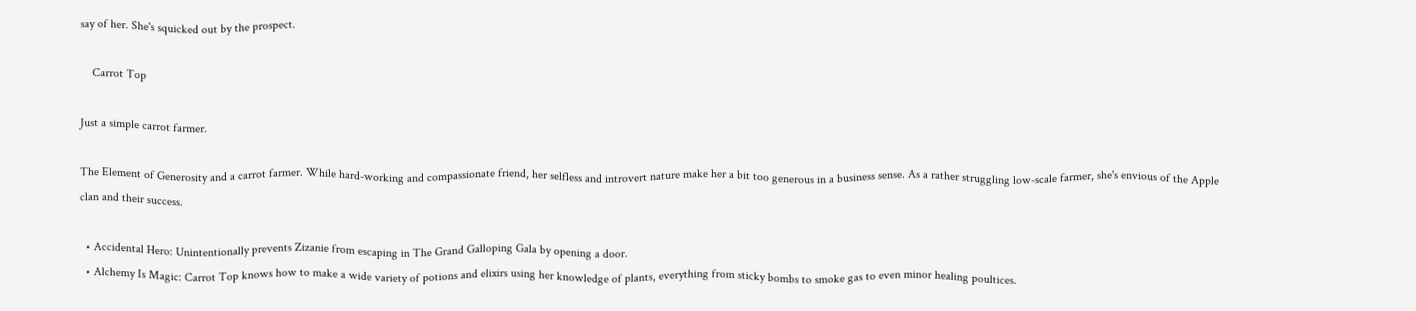say of her. She's squicked out by the prospect.

    Carrot Top

Just a simple carrot farmer.

The Element of Generosity and a carrot farmer. While hard-working and compassionate friend, her selfless and introvert nature make her a bit too generous in a business sense. As a rather struggling low-scale farmer, she's envious of the Apple clan and their success.

  • Accidental Hero: Unintentionally prevents Zizanie from escaping in The Grand Galloping Gala by opening a door.
  • Alchemy Is Magic: Carrot Top knows how to make a wide variety of potions and elixirs using her knowledge of plants, everything from sticky bombs to smoke gas to even minor healing poultices.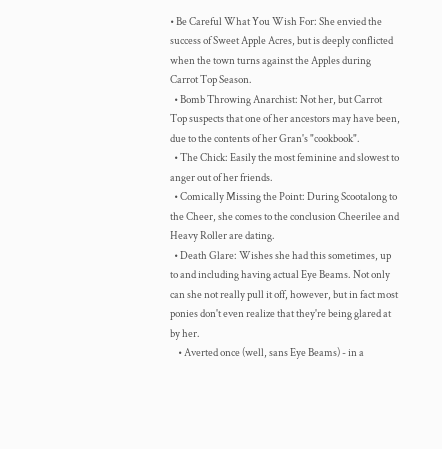• Be Careful What You Wish For: She envied the success of Sweet Apple Acres, but is deeply conflicted when the town turns against the Apples during Carrot Top Season.
  • Bomb Throwing Anarchist: Not her, but Carrot Top suspects that one of her ancestors may have been, due to the contents of her Gran's "cookbook".
  • The Chick: Easily the most feminine and slowest to anger out of her friends.
  • Comically Missing the Point: During Scootalong to the Cheer, she comes to the conclusion Cheerilee and Heavy Roller are dating.
  • Death Glare: Wishes she had this sometimes, up to and including having actual Eye Beams. Not only can she not really pull it off, however, but in fact most ponies don't even realize that they're being glared at by her.
    • Averted once (well, sans Eye Beams) - in a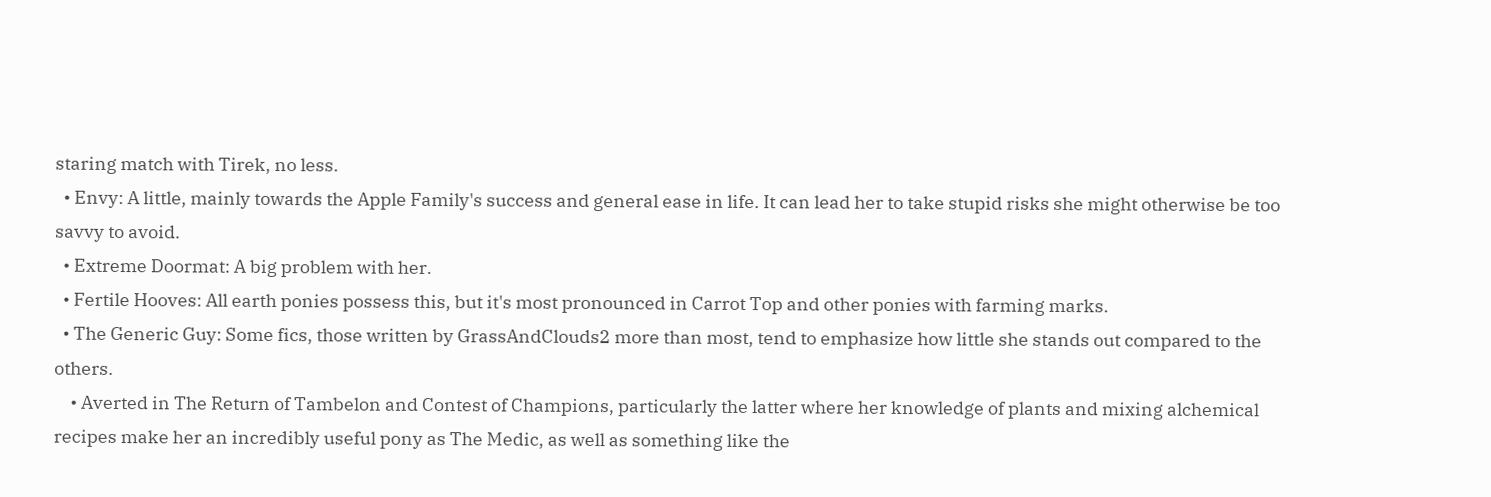staring match with Tirek, no less.
  • Envy: A little, mainly towards the Apple Family's success and general ease in life. It can lead her to take stupid risks she might otherwise be too savvy to avoid.
  • Extreme Doormat: A big problem with her.
  • Fertile Hooves: All earth ponies possess this, but it's most pronounced in Carrot Top and other ponies with farming marks.
  • The Generic Guy: Some fics, those written by GrassAndClouds2 more than most, tend to emphasize how little she stands out compared to the others.
    • Averted in The Return of Tambelon and Contest of Champions, particularly the latter where her knowledge of plants and mixing alchemical recipes make her an incredibly useful pony as The Medic, as well as something like the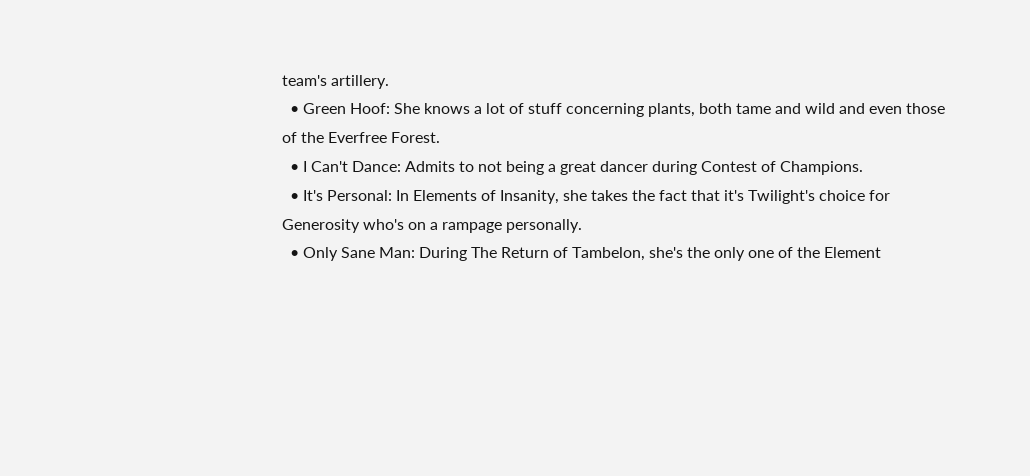team's artillery.
  • Green Hoof: She knows a lot of stuff concerning plants, both tame and wild and even those of the Everfree Forest.
  • I Can't Dance: Admits to not being a great dancer during Contest of Champions.
  • It's Personal: In Elements of Insanity, she takes the fact that it's Twilight's choice for Generosity who's on a rampage personally.
  • Only Sane Man: During The Return of Tambelon, she's the only one of the Element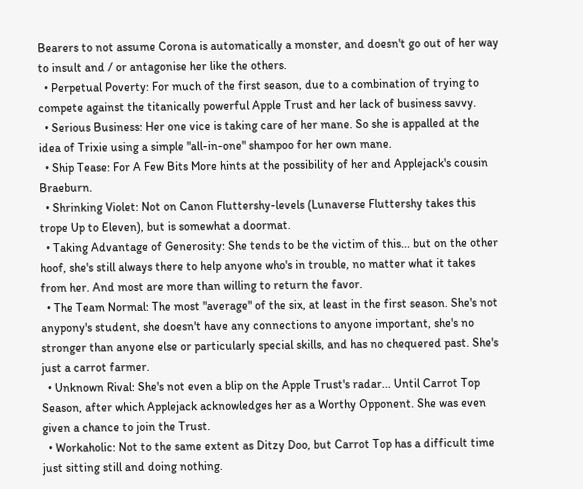Bearers to not assume Corona is automatically a monster, and doesn't go out of her way to insult and / or antagonise her like the others.
  • Perpetual Poverty: For much of the first season, due to a combination of trying to compete against the titanically powerful Apple Trust and her lack of business savvy.
  • Serious Business: Her one vice is taking care of her mane. So she is appalled at the idea of Trixie using a simple "all-in-one" shampoo for her own mane.
  • Ship Tease: For A Few Bits More hints at the possibility of her and Applejack's cousin Braeburn.
  • Shrinking Violet: Not on Canon Fluttershy-levels (Lunaverse Fluttershy takes this trope Up to Eleven), but is somewhat a doormat.
  • Taking Advantage of Generosity: She tends to be the victim of this... but on the other hoof, she's still always there to help anyone who's in trouble, no matter what it takes from her. And most are more than willing to return the favor.
  • The Team Normal: The most "average" of the six, at least in the first season. She's not anypony's student, she doesn't have any connections to anyone important, she's no stronger than anyone else or particularly special skills, and has no chequered past. She's just a carrot farmer.
  • Unknown Rival: She's not even a blip on the Apple Trust's radar... Until Carrot Top Season, after which Applejack acknowledges her as a Worthy Opponent. She was even given a chance to join the Trust.
  • Workaholic: Not to the same extent as Ditzy Doo, but Carrot Top has a difficult time just sitting still and doing nothing.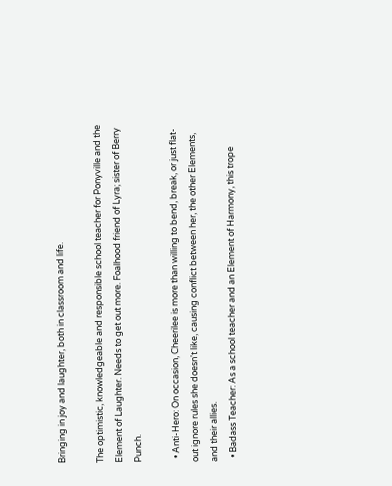Bringing in joy and laughter, both in classroom and life.

The optimistic, knowledgeable and responsible school teacher for Ponyville and the Element of Laughter. Needs to get out more. Foalhood friend of Lyra; sister of Berry Punch.

  • Anti-Hero: On occasion, Cheerilee is more than willing to bend, break, or just flat-out ignore rules she doesn't like, causing conflict between her, the other Elements, and their allies.
  • Badass Teacher: As a school teacher and an Element of Harmony, this trope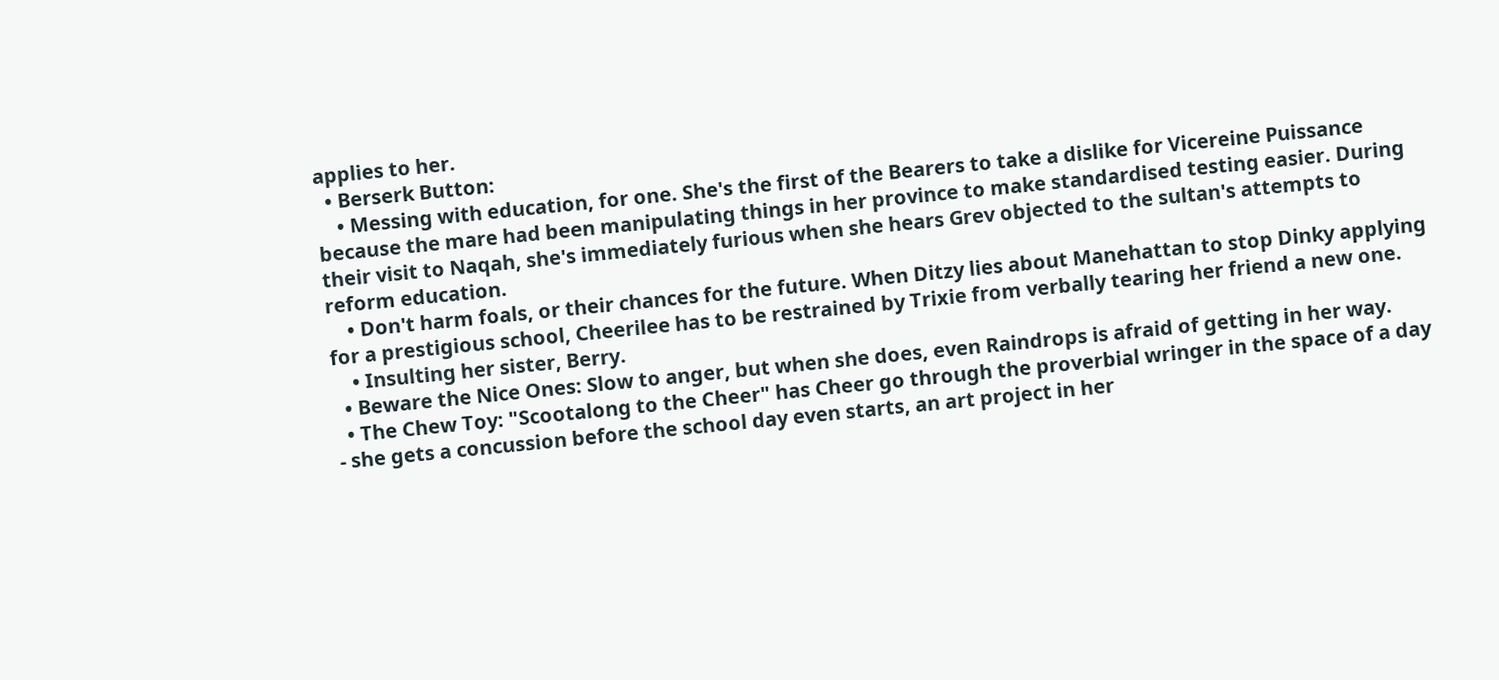applies to her.
  • Berserk Button:
    • Messing with education, for one. She's the first of the Bearers to take a dislike for Vicereine Puissance because the mare had been manipulating things in her province to make standardised testing easier. During their visit to Naqah, she's immediately furious when she hears Grev objected to the sultan's attempts to reform education.
    • Don't harm foals, or their chances for the future. When Ditzy lies about Manehattan to stop Dinky applying for a prestigious school, Cheerilee has to be restrained by Trixie from verbally tearing her friend a new one.
    • Insulting her sister, Berry.
  • Beware the Nice Ones: Slow to anger, but when she does, even Raindrops is afraid of getting in her way.
  • The Chew Toy: "Scootalong to the Cheer" has Cheer go through the proverbial wringer in the space of a day - she gets a concussion before the school day even starts, an art project in her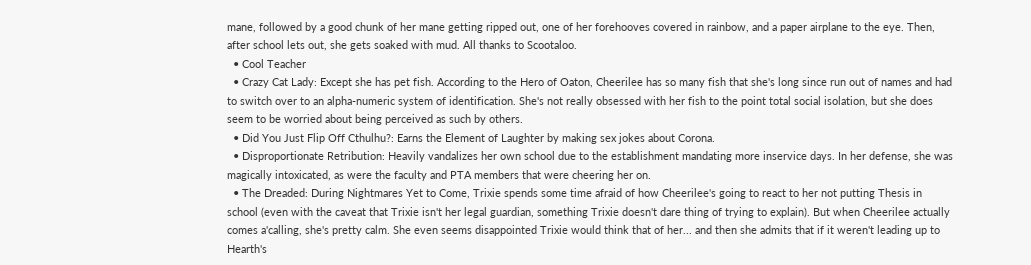mane, followed by a good chunk of her mane getting ripped out, one of her forehooves covered in rainbow, and a paper airplane to the eye. Then, after school lets out, she gets soaked with mud. All thanks to Scootaloo.
  • Cool Teacher
  • Crazy Cat Lady: Except she has pet fish. According to the Hero of Oaton, Cheerilee has so many fish that she's long since run out of names and had to switch over to an alpha-numeric system of identification. She's not really obsessed with her fish to the point total social isolation, but she does seem to be worried about being perceived as such by others.
  • Did You Just Flip Off Cthulhu?: Earns the Element of Laughter by making sex jokes about Corona.
  • Disproportionate Retribution: Heavily vandalizes her own school due to the establishment mandating more inservice days. In her defense, she was magically intoxicated, as were the faculty and PTA members that were cheering her on.
  • The Dreaded: During Nightmares Yet to Come, Trixie spends some time afraid of how Cheerilee's going to react to her not putting Thesis in school (even with the caveat that Trixie isn't her legal guardian, something Trixie doesn't dare thing of trying to explain). But when Cheerilee actually comes a'calling, she's pretty calm. She even seems disappointed Trixie would think that of her... and then she admits that if it weren't leading up to Hearth's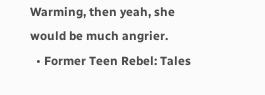Warming, then yeah, she would be much angrier.
  • Former Teen Rebel: Tales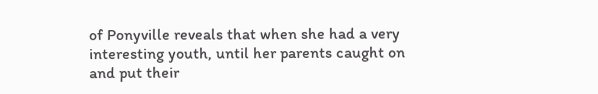of Ponyville reveals that when she had a very interesting youth, until her parents caught on and put their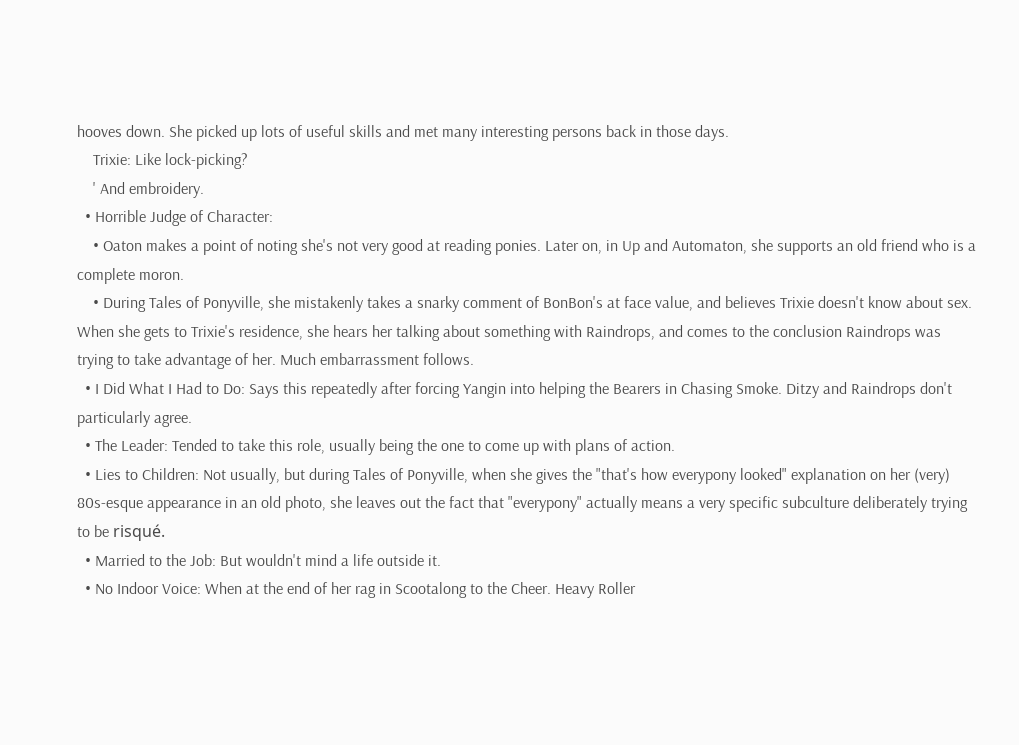hooves down. She picked up lots of useful skills and met many interesting persons back in those days.
    Trixie: Like lock-picking?
    ' And embroidery.
  • Horrible Judge of Character:
    • Oaton makes a point of noting she's not very good at reading ponies. Later on, in Up and Automaton, she supports an old friend who is a complete moron.
    • During Tales of Ponyville, she mistakenly takes a snarky comment of BonBon's at face value, and believes Trixie doesn't know about sex. When she gets to Trixie's residence, she hears her talking about something with Raindrops, and comes to the conclusion Raindrops was trying to take advantage of her. Much embarrassment follows.
  • I Did What I Had to Do: Says this repeatedly after forcing Yangin into helping the Bearers in Chasing Smoke. Ditzy and Raindrops don't particularly agree.
  • The Leader: Tended to take this role, usually being the one to come up with plans of action.
  • Lies to Children: Not usually, but during Tales of Ponyville, when she gives the "that's how everypony looked" explanation on her (very) 80s-esque appearance in an old photo, she leaves out the fact that "everypony" actually means a very specific subculture deliberately trying to be risqué.
  • Married to the Job: But wouldn't mind a life outside it.
  • No Indoor Voice: When at the end of her rag in Scootalong to the Cheer. Heavy Roller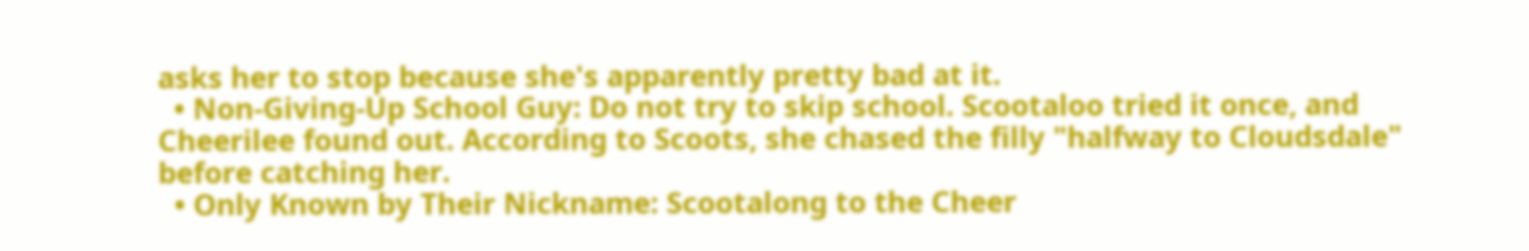asks her to stop because she's apparently pretty bad at it.
  • Non-Giving-Up School Guy: Do not try to skip school. Scootaloo tried it once, and Cheerilee found out. According to Scoots, she chased the filly "halfway to Cloudsdale" before catching her.
  • Only Known by Their Nickname: Scootalong to the Cheer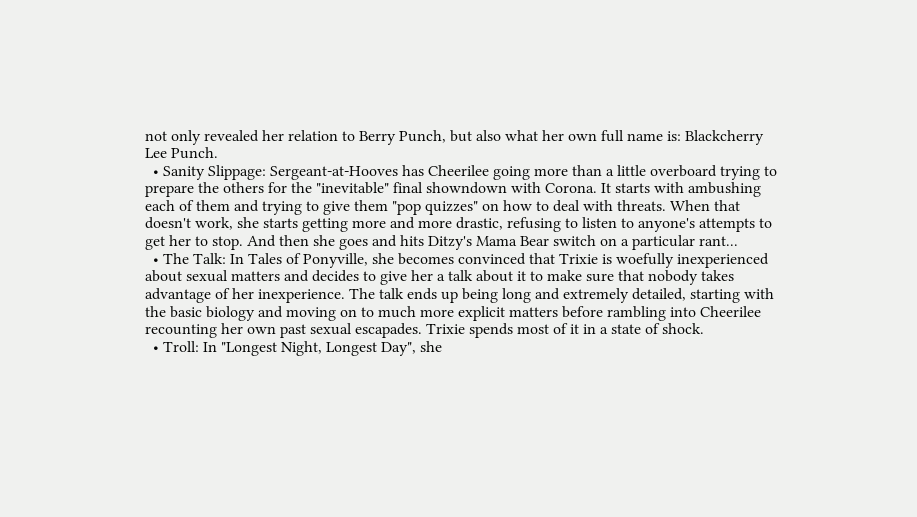not only revealed her relation to Berry Punch, but also what her own full name is: Blackcherry Lee Punch.
  • Sanity Slippage: Sergeant-at-Hooves has Cheerilee going more than a little overboard trying to prepare the others for the "inevitable" final showndown with Corona. It starts with ambushing each of them and trying to give them "pop quizzes" on how to deal with threats. When that doesn't work, she starts getting more and more drastic, refusing to listen to anyone's attempts to get her to stop. And then she goes and hits Ditzy's Mama Bear switch on a particular rant...
  • The Talk: In Tales of Ponyville, she becomes convinced that Trixie is woefully inexperienced about sexual matters and decides to give her a talk about it to make sure that nobody takes advantage of her inexperience. The talk ends up being long and extremely detailed, starting with the basic biology and moving on to much more explicit matters before rambling into Cheerilee recounting her own past sexual escapades. Trixie spends most of it in a state of shock.
  • Troll: In "Longest Night, Longest Day", she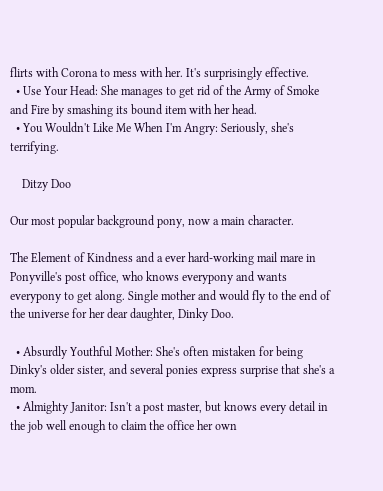flirts with Corona to mess with her. It's surprisingly effective.
  • Use Your Head: She manages to get rid of the Army of Smoke and Fire by smashing its bound item with her head.
  • You Wouldn't Like Me When I'm Angry: Seriously, she's terrifying.

    Ditzy Doo

Our most popular background pony, now a main character.

The Element of Kindness and a ever hard-working mail mare in Ponyville's post office, who knows everypony and wants everypony to get along. Single mother and would fly to the end of the universe for her dear daughter, Dinky Doo.

  • Absurdly Youthful Mother: She's often mistaken for being Dinky's older sister, and several ponies express surprise that she's a mom.
  • Almighty Janitor: Isn't a post master, but knows every detail in the job well enough to claim the office her own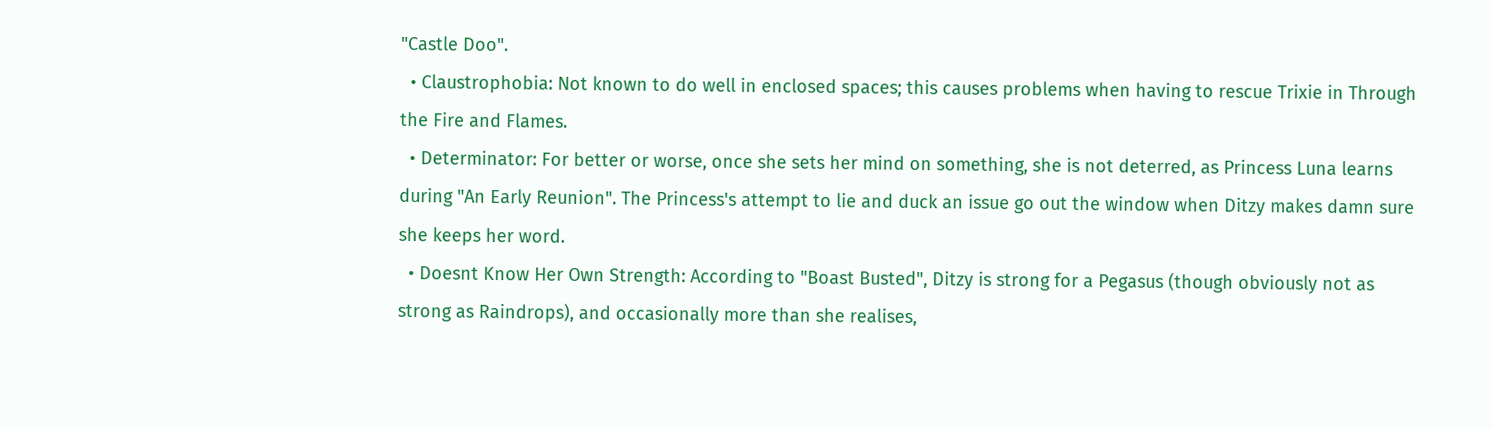"Castle Doo".
  • Claustrophobia: Not known to do well in enclosed spaces; this causes problems when having to rescue Trixie in Through the Fire and Flames.
  • Determinator: For better or worse, once she sets her mind on something, she is not deterred, as Princess Luna learns during "An Early Reunion". The Princess's attempt to lie and duck an issue go out the window when Ditzy makes damn sure she keeps her word.
  • Doesnt Know Her Own Strength: According to "Boast Busted", Ditzy is strong for a Pegasus (though obviously not as strong as Raindrops), and occasionally more than she realises,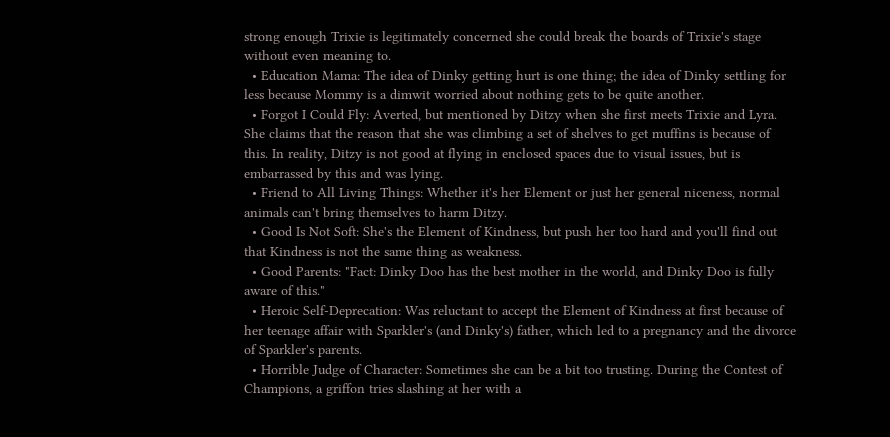strong enough Trixie is legitimately concerned she could break the boards of Trixie's stage without even meaning to.
  • Education Mama: The idea of Dinky getting hurt is one thing; the idea of Dinky settling for less because Mommy is a dimwit worried about nothing gets to be quite another.
  • Forgot I Could Fly: Averted, but mentioned by Ditzy when she first meets Trixie and Lyra. She claims that the reason that she was climbing a set of shelves to get muffins is because of this. In reality, Ditzy is not good at flying in enclosed spaces due to visual issues, but is embarrassed by this and was lying.
  • Friend to All Living Things: Whether it's her Element or just her general niceness, normal animals can't bring themselves to harm Ditzy.
  • Good Is Not Soft: She's the Element of Kindness, but push her too hard and you'll find out that Kindness is not the same thing as weakness.
  • Good Parents: "Fact: Dinky Doo has the best mother in the world, and Dinky Doo is fully aware of this."
  • Heroic Self-Deprecation: Was reluctant to accept the Element of Kindness at first because of her teenage affair with Sparkler's (and Dinky's) father, which led to a pregnancy and the divorce of Sparkler's parents.
  • Horrible Judge of Character: Sometimes she can be a bit too trusting. During the Contest of Champions, a griffon tries slashing at her with a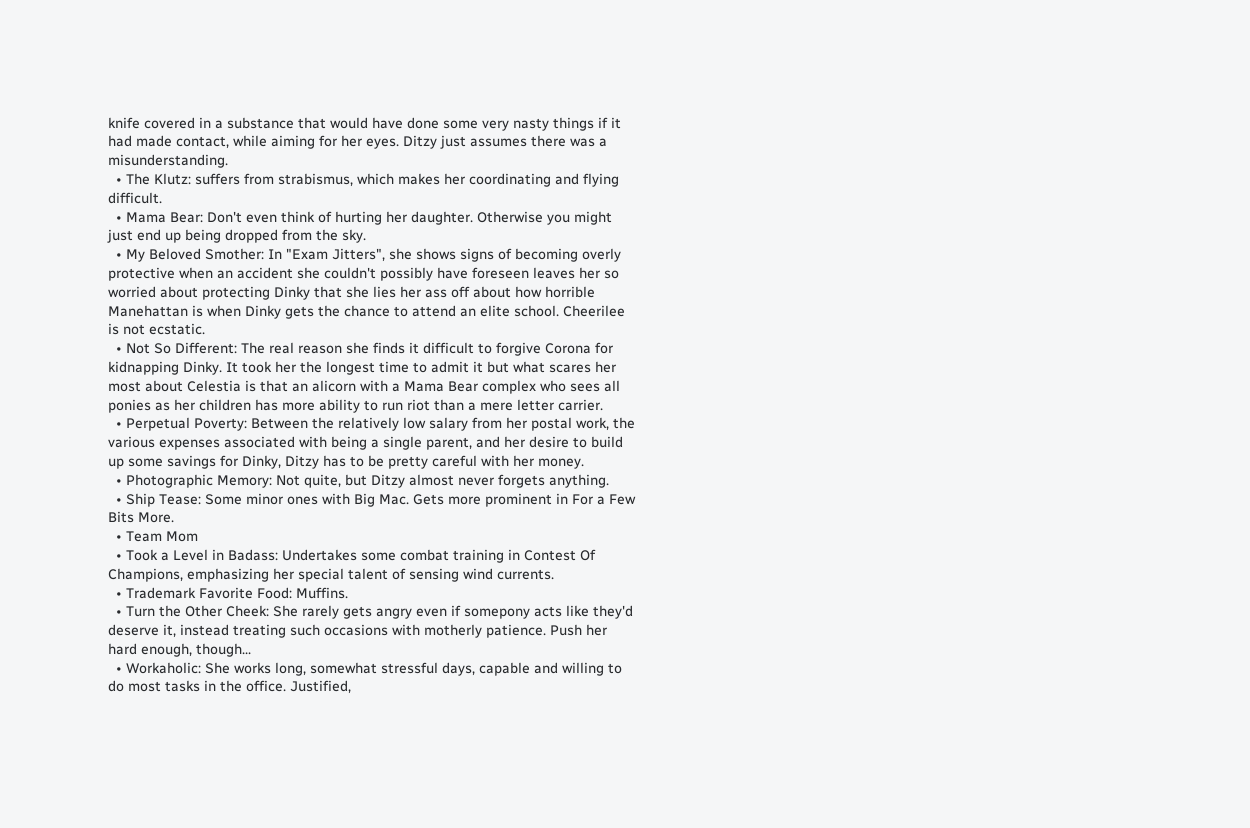knife covered in a substance that would have done some very nasty things if it had made contact, while aiming for her eyes. Ditzy just assumes there was a misunderstanding.
  • The Klutz: suffers from strabismus, which makes her coordinating and flying difficult.
  • Mama Bear: Don't even think of hurting her daughter. Otherwise you might just end up being dropped from the sky.
  • My Beloved Smother: In "Exam Jitters", she shows signs of becoming overly protective when an accident she couldn't possibly have foreseen leaves her so worried about protecting Dinky that she lies her ass off about how horrible Manehattan is when Dinky gets the chance to attend an elite school. Cheerilee is not ecstatic.
  • Not So Different: The real reason she finds it difficult to forgive Corona for kidnapping Dinky. It took her the longest time to admit it but what scares her most about Celestia is that an alicorn with a Mama Bear complex who sees all ponies as her children has more ability to run riot than a mere letter carrier.
  • Perpetual Poverty: Between the relatively low salary from her postal work, the various expenses associated with being a single parent, and her desire to build up some savings for Dinky, Ditzy has to be pretty careful with her money.
  • Photographic Memory: Not quite, but Ditzy almost never forgets anything.
  • Ship Tease: Some minor ones with Big Mac. Gets more prominent in For a Few Bits More.
  • Team Mom
  • Took a Level in Badass: Undertakes some combat training in Contest Of Champions, emphasizing her special talent of sensing wind currents.
  • Trademark Favorite Food: Muffins.
  • Turn the Other Cheek: She rarely gets angry even if somepony acts like they'd deserve it, instead treating such occasions with motherly patience. Push her hard enough, though...
  • Workaholic: She works long, somewhat stressful days, capable and willing to do most tasks in the office. Justified,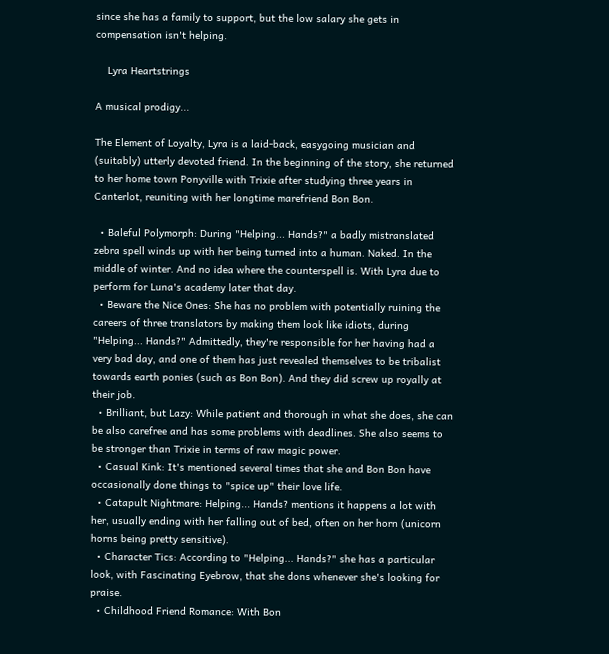since she has a family to support, but the low salary she gets in compensation isn't helping.

    Lyra Heartstrings

A musical prodigy...

The Element of Loyalty, Lyra is a laid-back, easygoing musician and (suitably) utterly devoted friend. In the beginning of the story, she returned to her home town Ponyville with Trixie after studying three years in Canterlot, reuniting with her longtime marefriend Bon Bon.

  • Baleful Polymorph: During "Helping... Hands?" a badly mistranslated zebra spell winds up with her being turned into a human. Naked. In the middle of winter. And no idea where the counterspell is. With Lyra due to perform for Luna's academy later that day.
  • Beware the Nice Ones: She has no problem with potentially ruining the careers of three translators by making them look like idiots, during "Helping... Hands?" Admittedly, they're responsible for her having had a very bad day, and one of them has just revealed themselves to be tribalist towards earth ponies (such as Bon Bon). And they did screw up royally at their job.
  • Brilliant, but Lazy: While patient and thorough in what she does, she can be also carefree and has some problems with deadlines. She also seems to be stronger than Trixie in terms of raw magic power.
  • Casual Kink: It's mentioned several times that she and Bon Bon have occasionally done things to "spice up" their love life.
  • Catapult Nightmare: Helping... Hands? mentions it happens a lot with her, usually ending with her falling out of bed, often on her horn (unicorn horns being pretty sensitive).
  • Character Tics: According to "Helping... Hands?" she has a particular look, with Fascinating Eyebrow, that she dons whenever she's looking for praise.
  • Childhood Friend Romance: With Bon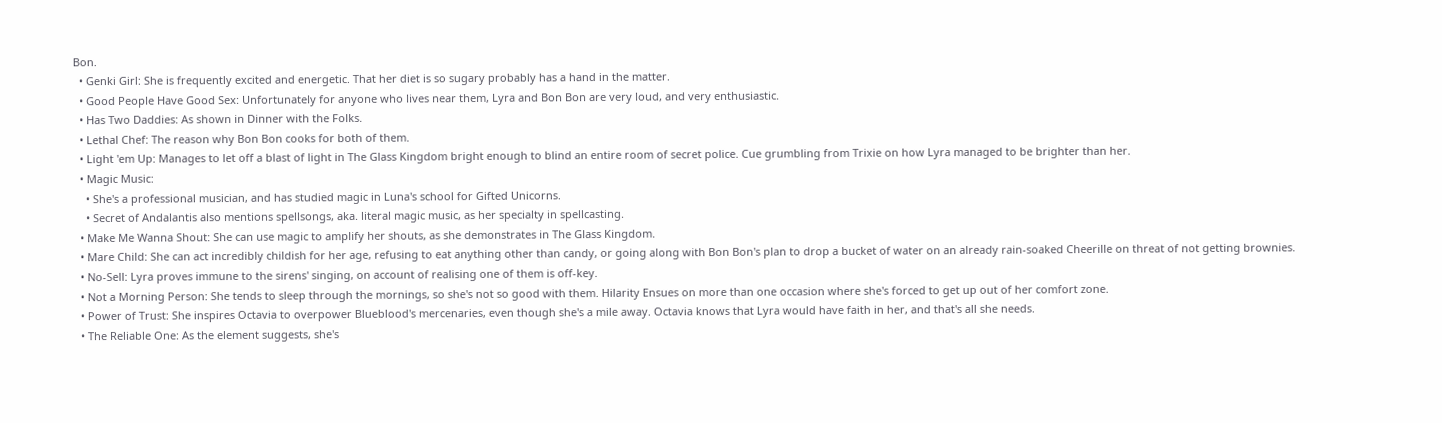Bon.
  • Genki Girl: She is frequently excited and energetic. That her diet is so sugary probably has a hand in the matter.
  • Good People Have Good Sex: Unfortunately for anyone who lives near them, Lyra and Bon Bon are very loud, and very enthusiastic.
  • Has Two Daddies: As shown in Dinner with the Folks.
  • Lethal Chef: The reason why Bon Bon cooks for both of them.
  • Light 'em Up: Manages to let off a blast of light in The Glass Kingdom bright enough to blind an entire room of secret police. Cue grumbling from Trixie on how Lyra managed to be brighter than her.
  • Magic Music:
    • She's a professional musician, and has studied magic in Luna's school for Gifted Unicorns.
    • Secret of Andalantis also mentions spellsongs, aka. literal magic music, as her specialty in spellcasting.
  • Make Me Wanna Shout: She can use magic to amplify her shouts, as she demonstrates in The Glass Kingdom.
  • Mare Child: She can act incredibly childish for her age, refusing to eat anything other than candy, or going along with Bon Bon's plan to drop a bucket of water on an already rain-soaked Cheerille on threat of not getting brownies.
  • No-Sell: Lyra proves immune to the sirens' singing, on account of realising one of them is off-key.
  • Not a Morning Person: She tends to sleep through the mornings, so she's not so good with them. Hilarity Ensues on more than one occasion where she's forced to get up out of her comfort zone.
  • Power of Trust: She inspires Octavia to overpower Blueblood's mercenaries, even though she's a mile away. Octavia knows that Lyra would have faith in her, and that's all she needs.
  • The Reliable One: As the element suggests, she's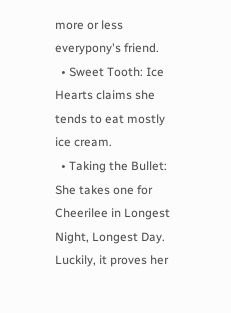more or less everypony's friend.
  • Sweet Tooth: Ice Hearts claims she tends to eat mostly ice cream.
  • Taking the Bullet: She takes one for Cheerilee in Longest Night, Longest Day. Luckily, it proves her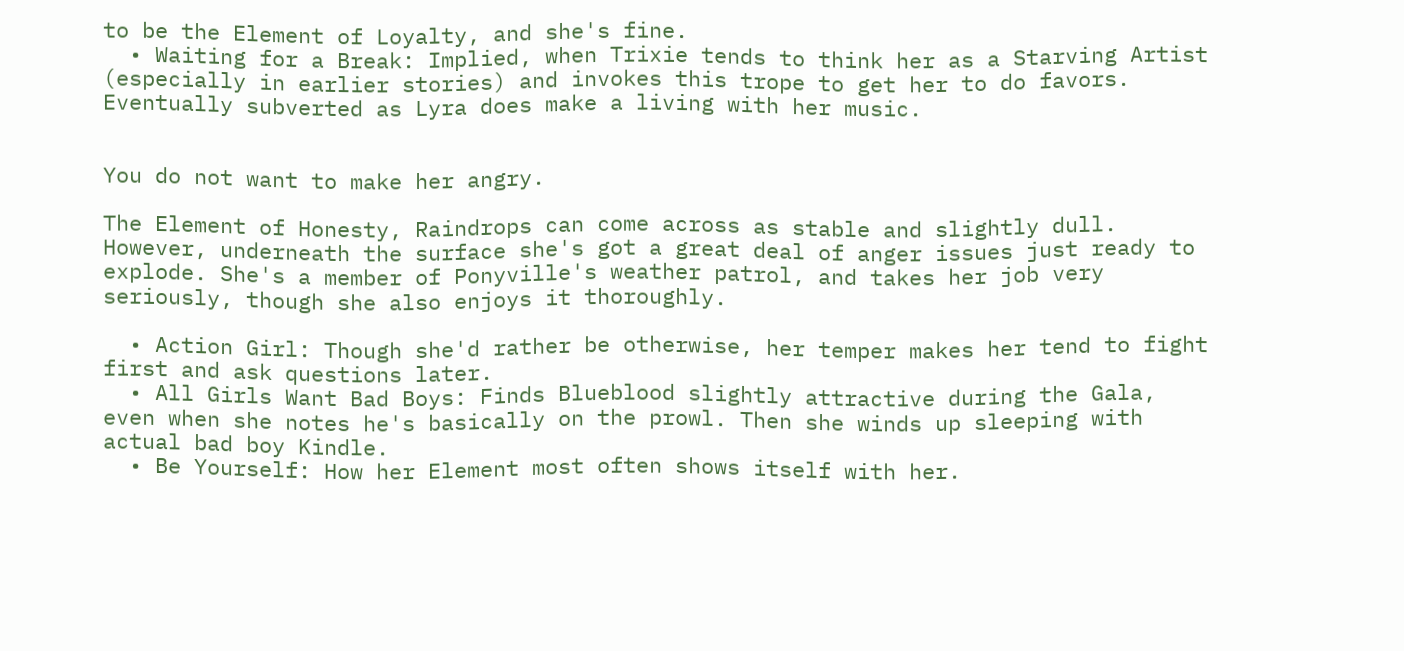to be the Element of Loyalty, and she's fine.
  • Waiting for a Break: Implied, when Trixie tends to think her as a Starving Artist (especially in earlier stories) and invokes this trope to get her to do favors. Eventually subverted as Lyra does make a living with her music.


You do not want to make her angry.

The Element of Honesty, Raindrops can come across as stable and slightly dull. However, underneath the surface she's got a great deal of anger issues just ready to explode. She's a member of Ponyville's weather patrol, and takes her job very seriously, though she also enjoys it thoroughly.

  • Action Girl: Though she'd rather be otherwise, her temper makes her tend to fight first and ask questions later.
  • All Girls Want Bad Boys: Finds Blueblood slightly attractive during the Gala, even when she notes he's basically on the prowl. Then she winds up sleeping with actual bad boy Kindle.
  • Be Yourself: How her Element most often shows itself with her.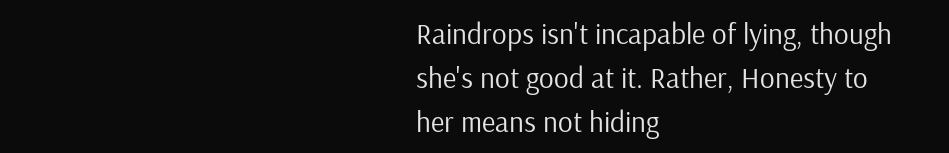Raindrops isn't incapable of lying, though she's not good at it. Rather, Honesty to her means not hiding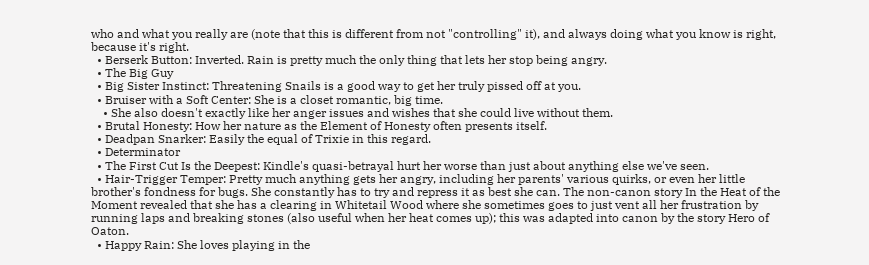who and what you really are (note that this is different from not "controlling" it), and always doing what you know is right, because it's right.
  • Berserk Button: Inverted. Rain is pretty much the only thing that lets her stop being angry.
  • The Big Guy
  • Big Sister Instinct: Threatening Snails is a good way to get her truly pissed off at you.
  • Bruiser with a Soft Center: She is a closet romantic, big time.
    • She also doesn't exactly like her anger issues and wishes that she could live without them.
  • Brutal Honesty: How her nature as the Element of Honesty often presents itself.
  • Deadpan Snarker: Easily the equal of Trixie in this regard.
  • Determinator
  • The First Cut Is the Deepest: Kindle's quasi-betrayal hurt her worse than just about anything else we've seen.
  • Hair-Trigger Temper: Pretty much anything gets her angry, including her parents' various quirks, or even her little brother's fondness for bugs. She constantly has to try and repress it as best she can. The non-canon story In the Heat of the Moment revealed that she has a clearing in Whitetail Wood where she sometimes goes to just vent all her frustration by running laps and breaking stones (also useful when her heat comes up); this was adapted into canon by the story Hero of Oaton.
  • Happy Rain: She loves playing in the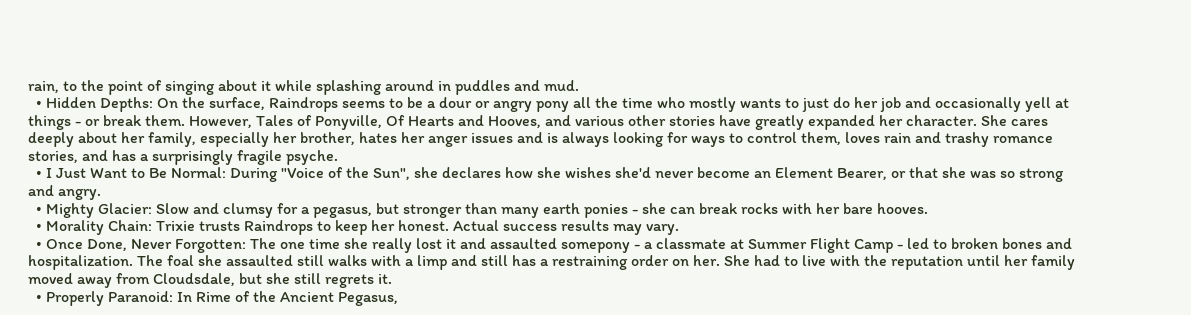rain, to the point of singing about it while splashing around in puddles and mud.
  • Hidden Depths: On the surface, Raindrops seems to be a dour or angry pony all the time who mostly wants to just do her job and occasionally yell at things - or break them. However, Tales of Ponyville, Of Hearts and Hooves, and various other stories have greatly expanded her character. She cares deeply about her family, especially her brother, hates her anger issues and is always looking for ways to control them, loves rain and trashy romance stories, and has a surprisingly fragile psyche.
  • I Just Want to Be Normal: During "Voice of the Sun", she declares how she wishes she'd never become an Element Bearer, or that she was so strong and angry.
  • Mighty Glacier: Slow and clumsy for a pegasus, but stronger than many earth ponies - she can break rocks with her bare hooves.
  • Morality Chain: Trixie trusts Raindrops to keep her honest. Actual success results may vary.
  • Once Done, Never Forgotten: The one time she really lost it and assaulted somepony - a classmate at Summer Flight Camp - led to broken bones and hospitalization. The foal she assaulted still walks with a limp and still has a restraining order on her. She had to live with the reputation until her family moved away from Cloudsdale, but she still regrets it.
  • Properly Paranoid: In Rime of the Ancient Pegasus,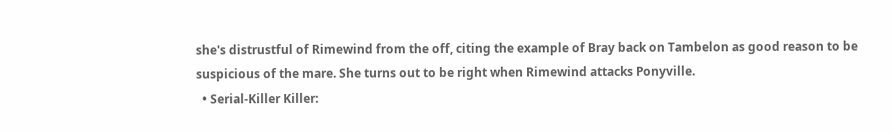she's distrustful of Rimewind from the off, citing the example of Bray back on Tambelon as good reason to be suspicious of the mare. She turns out to be right when Rimewind attacks Ponyville.
  • Serial-Killer Killer: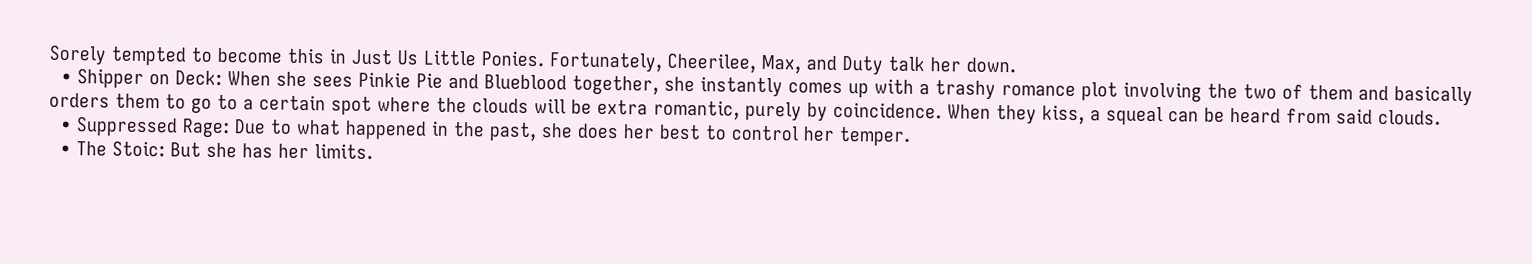Sorely tempted to become this in Just Us Little Ponies. Fortunately, Cheerilee, Max, and Duty talk her down.
  • Shipper on Deck: When she sees Pinkie Pie and Blueblood together, she instantly comes up with a trashy romance plot involving the two of them and basically orders them to go to a certain spot where the clouds will be extra romantic, purely by coincidence. When they kiss, a squeal can be heard from said clouds.
  • Suppressed Rage: Due to what happened in the past, she does her best to control her temper.
  • The Stoic: But she has her limits.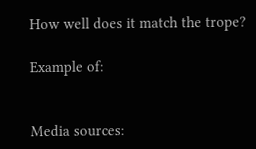How well does it match the trope?

Example of:


Media sources: